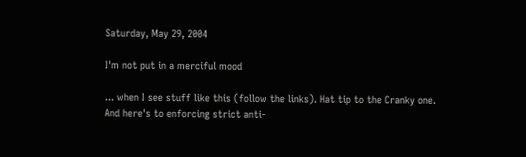Saturday, May 29, 2004

I'm not put in a merciful mood

... when I see stuff like this (follow the links). Hat tip to the Cranky one. And here's to enforcing strict anti-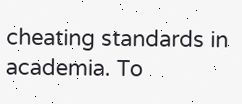cheating standards in academia. To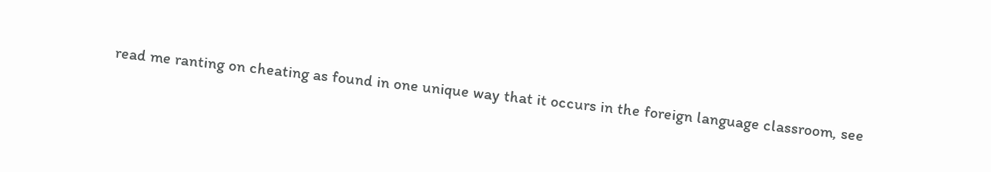read me ranting on cheating as found in one unique way that it occurs in the foreign language classroom, see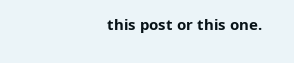this post or this one.